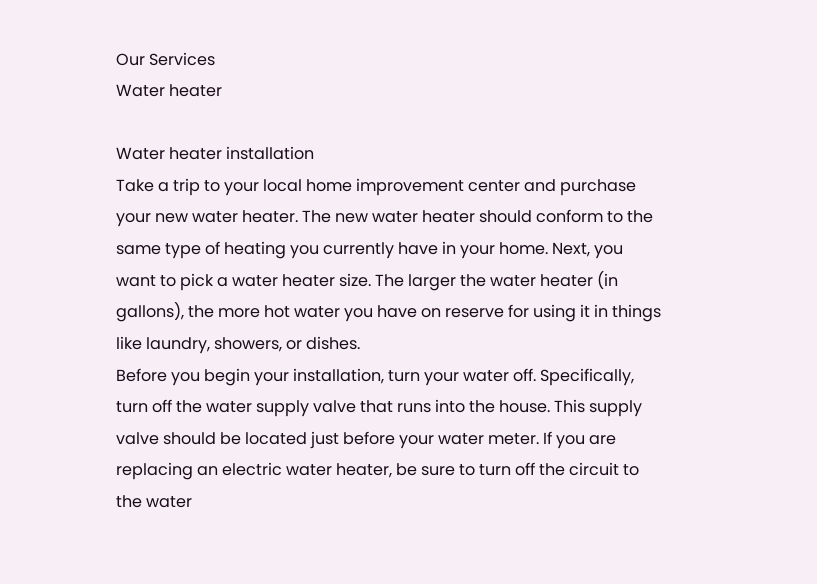Our Services
Water heater

Water heater installation
Take a trip to your local home improvement center and purchase your new water heater. The new water heater should conform to the same type of heating you currently have in your home. Next, you want to pick a water heater size. The larger the water heater (in gallons), the more hot water you have on reserve for using it in things like laundry, showers, or dishes.
Before you begin your installation, turn your water off. Specifically, turn off the water supply valve that runs into the house. This supply valve should be located just before your water meter. If you are replacing an electric water heater, be sure to turn off the circuit to the water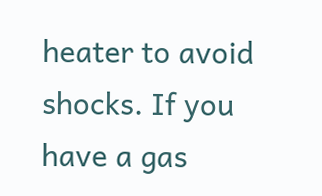heater to avoid shocks. If you have a gas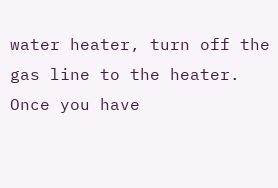water heater, turn off the gas line to the heater. Once you have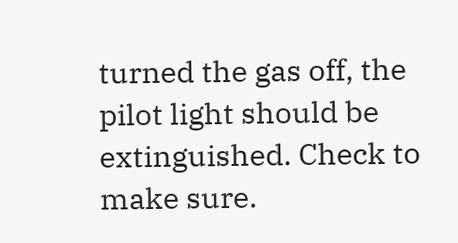turned the gas off, the pilot light should be extinguished. Check to make sure.